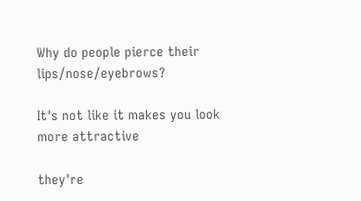Why do people pierce their lips/nose/eyebrows?

It's not like it makes you look more attractive

they're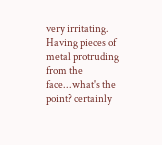very irritating. Having pieces of metal protruding from the face...what's the point? certainly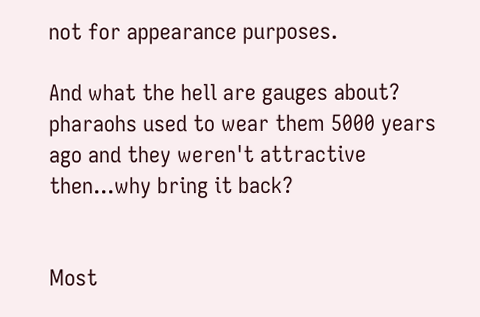not for appearance purposes.

And what the hell are gauges about? pharaohs used to wear them 5000 years ago and they weren't attractive then...why bring it back?


Most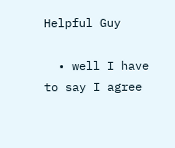Helpful Guy

  • well I have to say I agree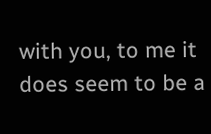with you, to me it does seem to be a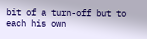bit of a turn-off but to each his own